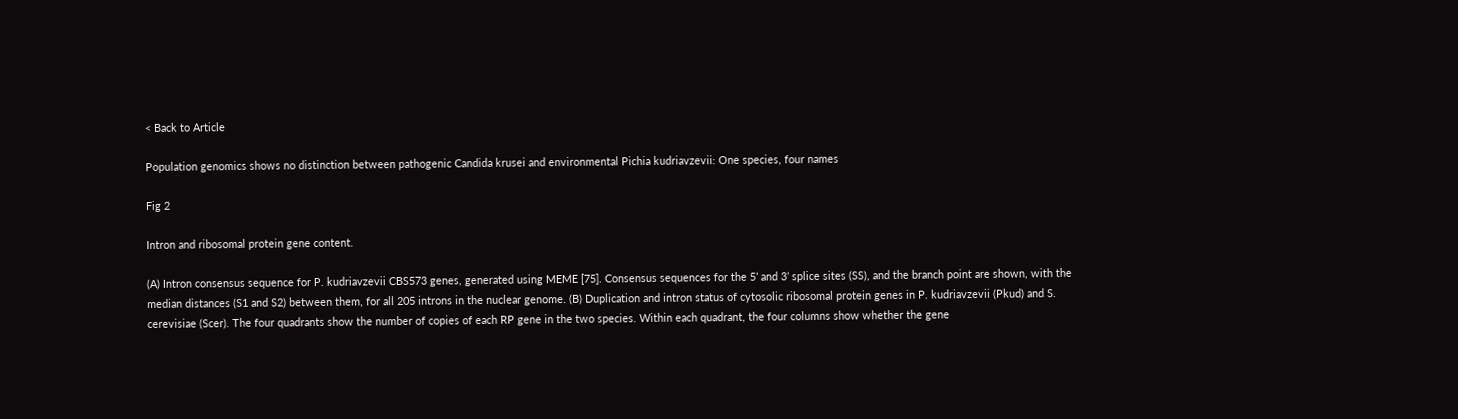< Back to Article

Population genomics shows no distinction between pathogenic Candida krusei and environmental Pichia kudriavzevii: One species, four names

Fig 2

Intron and ribosomal protein gene content.

(A) Intron consensus sequence for P. kudriavzevii CBS573 genes, generated using MEME [75]. Consensus sequences for the 5’ and 3’ splice sites (SS), and the branch point are shown, with the median distances (S1 and S2) between them, for all 205 introns in the nuclear genome. (B) Duplication and intron status of cytosolic ribosomal protein genes in P. kudriavzevii (Pkud) and S. cerevisiae (Scer). The four quadrants show the number of copies of each RP gene in the two species. Within each quadrant, the four columns show whether the gene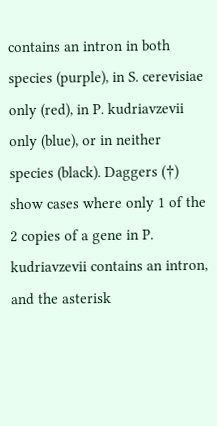contains an intron in both species (purple), in S. cerevisiae only (red), in P. kudriavzevii only (blue), or in neither species (black). Daggers (†) show cases where only 1 of the 2 copies of a gene in P. kudriavzevii contains an intron, and the asterisk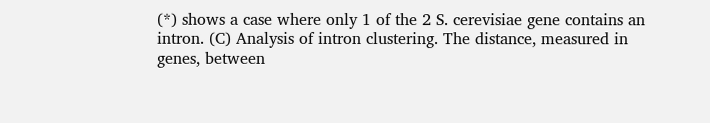(*) shows a case where only 1 of the 2 S. cerevisiae gene contains an intron. (C) Analysis of intron clustering. The distance, measured in genes, between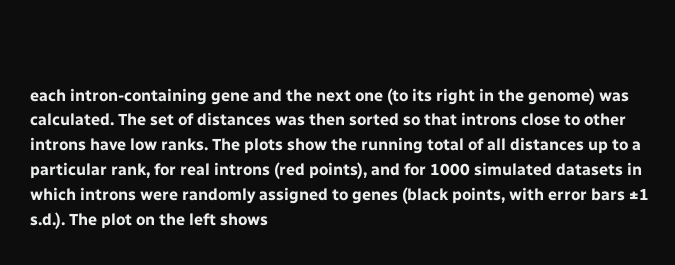each intron-containing gene and the next one (to its right in the genome) was calculated. The set of distances was then sorted so that introns close to other introns have low ranks. The plots show the running total of all distances up to a particular rank, for real introns (red points), and for 1000 simulated datasets in which introns were randomly assigned to genes (black points, with error bars ±1 s.d.). The plot on the left shows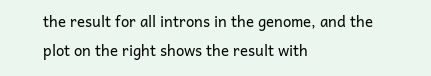the result for all introns in the genome, and the plot on the right shows the result with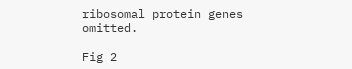ribosomal protein genes omitted.

Fig 2